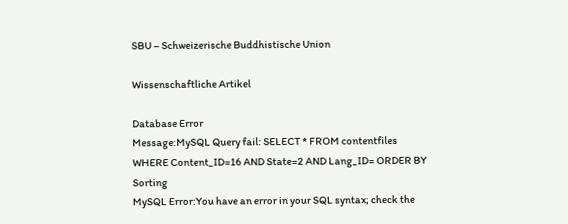SBU – Schweizerische Buddhistische Union

Wissenschaftliche Artikel

Database Error
Message:MySQL Query fail: SELECT * FROM contentfiles WHERE Content_ID=16 AND State=2 AND Lang_ID= ORDER BY Sorting
MySQL Error:You have an error in your SQL syntax; check the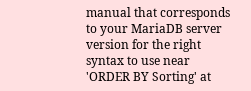manual that corresponds to your MariaDB server version for the right syntax to use near 'ORDER BY Sorting' at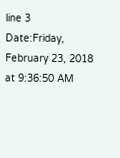line 3
Date:Friday, February 23, 2018 at 9:36:50 AM